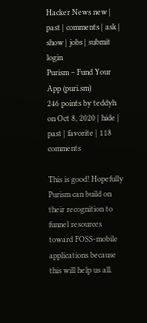Hacker News new | past | comments | ask | show | jobs | submit login
Purism – Fund Your App (puri.sm)
246 points by teddyh on Oct 8, 2020 | hide | past | favorite | 118 comments

This is good! Hopefully Purism can build on their recognition to funnel resources toward FOSS-mobile applications because this will help us all.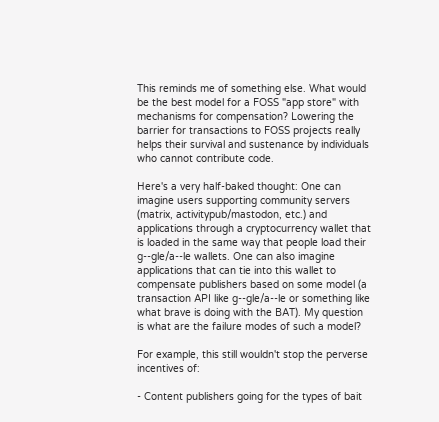This reminds me of something else. What would be the best model for a FOSS "app store" with mechanisms for compensation? Lowering the barrier for transactions to FOSS projects really helps their survival and sustenance by individuals who cannot contribute code.

Here's a very half-baked thought: One can imagine users supporting community servers (matrix, activitypub/mastodon, etc.) and applications through a cryptocurrency wallet that is loaded in the same way that people load their g--gle/a--le wallets. One can also imagine applications that can tie into this wallet to compensate publishers based on some model (a transaction API like g--gle/a--le or something like what brave is doing with the BAT). My question is what are the failure modes of such a model?

For example, this still wouldn't stop the perverse incentives of:

- Content publishers going for the types of bait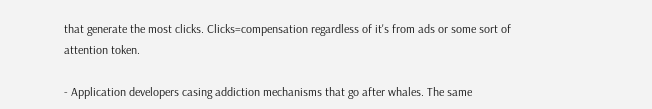that generate the most clicks. Clicks=compensation regardless of it's from ads or some sort of attention token.

- Application developers casing addiction mechanisms that go after whales. The same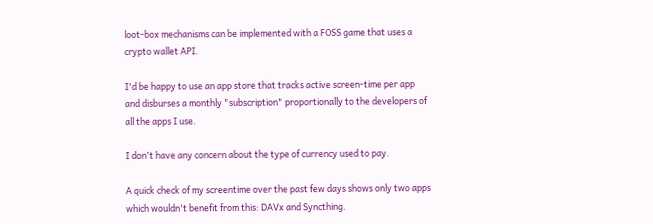loot-box mechanisms can be implemented with a FOSS game that uses a crypto wallet API.

I'd be happy to use an app store that tracks active screen-time per app and disburses a monthly "subscription" proportionally to the developers of all the apps I use.

I don't have any concern about the type of currency used to pay.

A quick check of my screentime over the past few days shows only two apps which wouldn't benefit from this: DAVx and Syncthing.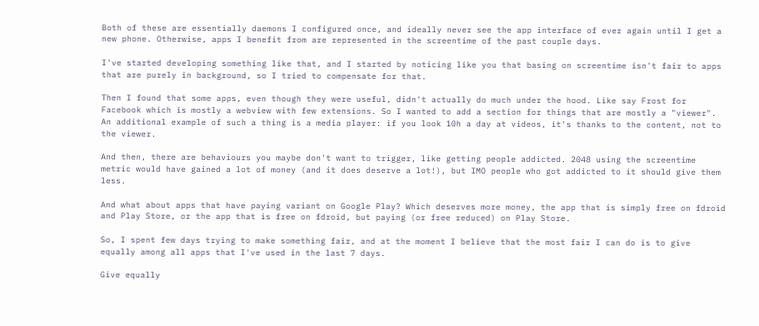Both of these are essentially daemons I configured once, and ideally never see the app interface of ever again until I get a new phone. Otherwise, apps I benefit from are represented in the screentime of the past couple days.

I've started developing something like that, and I started by noticing like you that basing on screentime isn't fair to apps that are purely in background, so I tried to compensate for that.

Then I found that some apps, even though they were useful, didn't actually do much under the hood. Like say Frost for Facebook which is mostly a webview with few extensions. So I wanted to add a section for things that are mostly a "viewer". An additional example of such a thing is a media player: if you look 10h a day at videos, it's thanks to the content, not to the viewer.

And then, there are behaviours you maybe don't want to trigger, like getting people addicted. 2048 using the screentime metric would have gained a lot of money (and it does deserve a lot!), but IMO people who got addicted to it should give them less.

And what about apps that have paying variant on Google Play? Which deserves more money, the app that is simply free on fdroid and Play Store, or the app that is free on fdroid, but paying (or free reduced) on Play Store.

So, I spent few days trying to make something fair, and at the moment I believe that the most fair I can do is to give equally among all apps that I've used in the last 7 days.

Give equally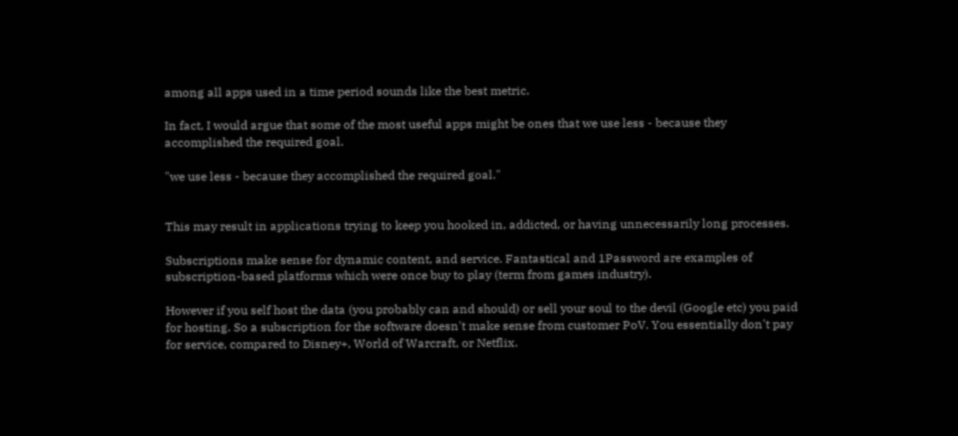among all apps used in a time period sounds like the best metric.

In fact, I would argue that some of the most useful apps might be ones that we use less - because they accomplished the required goal.

"we use less - because they accomplished the required goal."


This may result in applications trying to keep you hooked in, addicted, or having unnecessarily long processes.

Subscriptions make sense for dynamic content, and service. Fantastical and 1Password are examples of subscription-based platforms which were once buy to play (term from games industry).

However if you self host the data (you probably can and should) or sell your soul to the devil (Google etc) you paid for hosting. So a subscription for the software doesn't make sense from customer PoV. You essentially don't pay for service, compared to Disney+, World of Warcraft, or Netflix.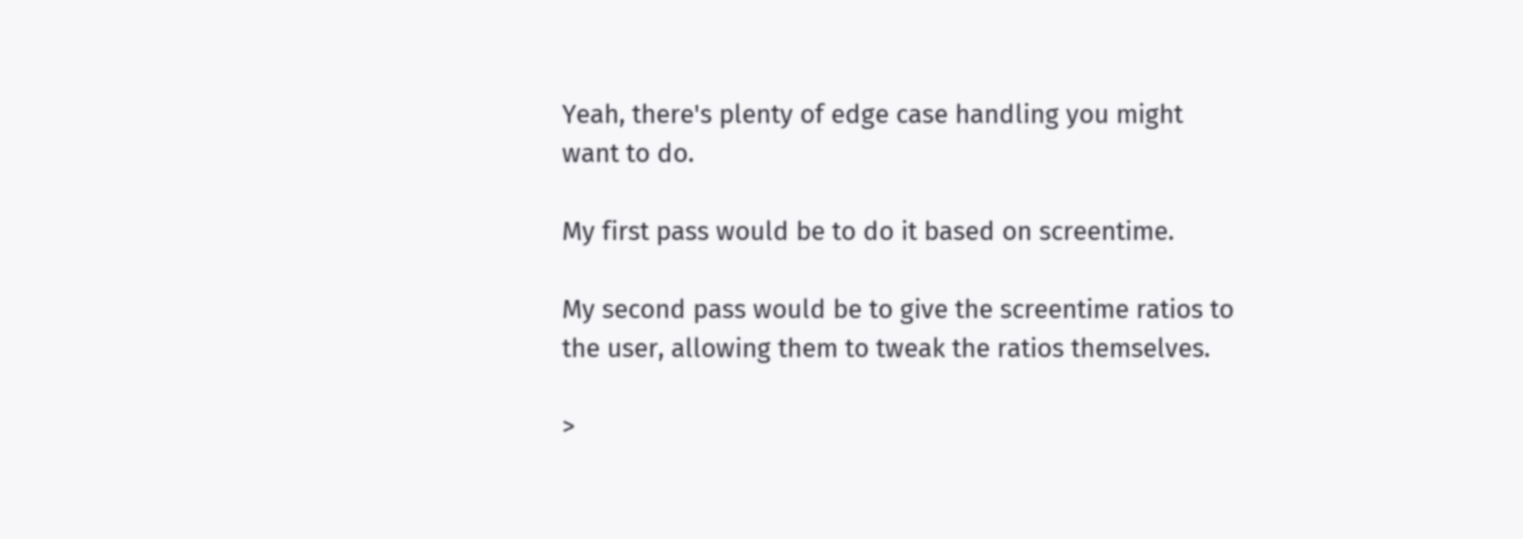Yeah, there's plenty of edge case handling you might want to do.

My first pass would be to do it based on screentime.

My second pass would be to give the screentime ratios to the user, allowing them to tweak the ratios themselves.

>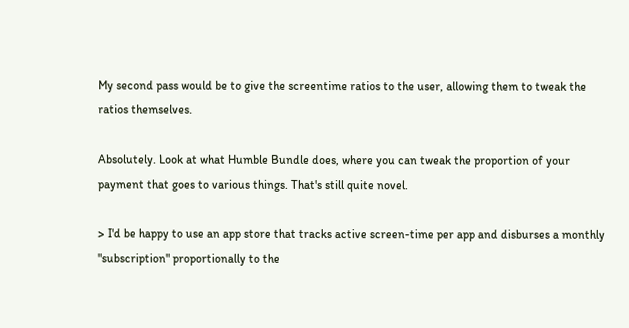My second pass would be to give the screentime ratios to the user, allowing them to tweak the ratios themselves.

Absolutely. Look at what Humble Bundle does, where you can tweak the proportion of your payment that goes to various things. That's still quite novel.

> I'd be happy to use an app store that tracks active screen-time per app and disburses a monthly "subscription" proportionally to the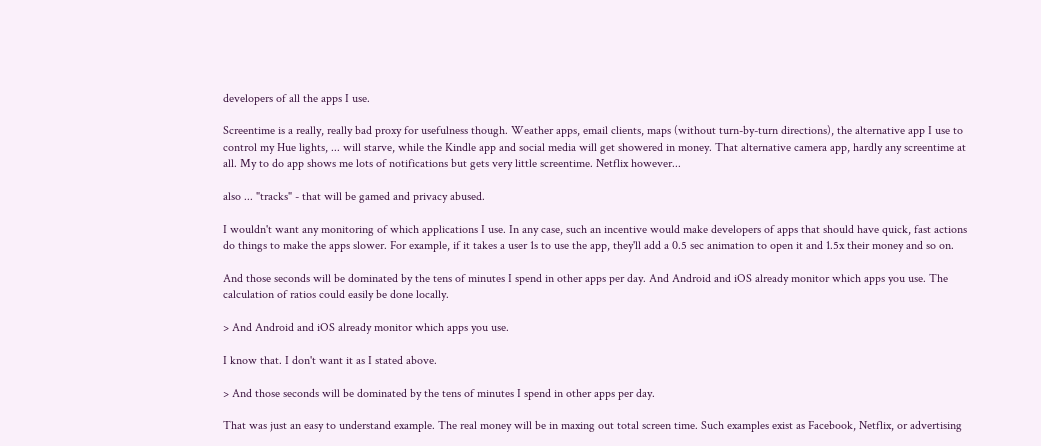developers of all the apps I use.

Screentime is a really, really bad proxy for usefulness though. Weather apps, email clients, maps (without turn-by-turn directions), the alternative app I use to control my Hue lights, ... will starve, while the Kindle app and social media will get showered in money. That alternative camera app, hardly any screentime at all. My to do app shows me lots of notifications but gets very little screentime. Netflix however...

also ... "tracks" - that will be gamed and privacy abused.

I wouldn't want any monitoring of which applications I use. In any case, such an incentive would make developers of apps that should have quick, fast actions do things to make the apps slower. For example, if it takes a user 1s to use the app, they'll add a 0.5 sec animation to open it and 1.5x their money and so on.

And those seconds will be dominated by the tens of minutes I spend in other apps per day. And Android and iOS already monitor which apps you use. The calculation of ratios could easily be done locally.

> And Android and iOS already monitor which apps you use.

I know that. I don't want it as I stated above.

> And those seconds will be dominated by the tens of minutes I spend in other apps per day.

That was just an easy to understand example. The real money will be in maxing out total screen time. Such examples exist as Facebook, Netflix, or advertising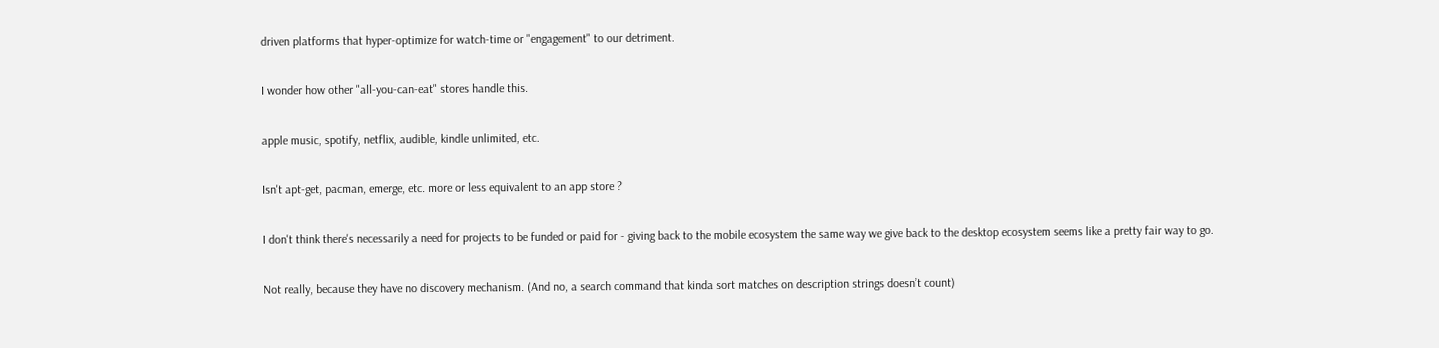driven platforms that hyper-optimize for watch-time or "engagement" to our detriment.

I wonder how other "all-you-can-eat" stores handle this.

apple music, spotify, netflix, audible, kindle unlimited, etc.

Isn't apt-get, pacman, emerge, etc. more or less equivalent to an app store ?

I don't think there's necessarily a need for projects to be funded or paid for - giving back to the mobile ecosystem the same way we give back to the desktop ecosystem seems like a pretty fair way to go.

Not really, because they have no discovery mechanism. (And no, a search command that kinda sort matches on description strings doesn’t count)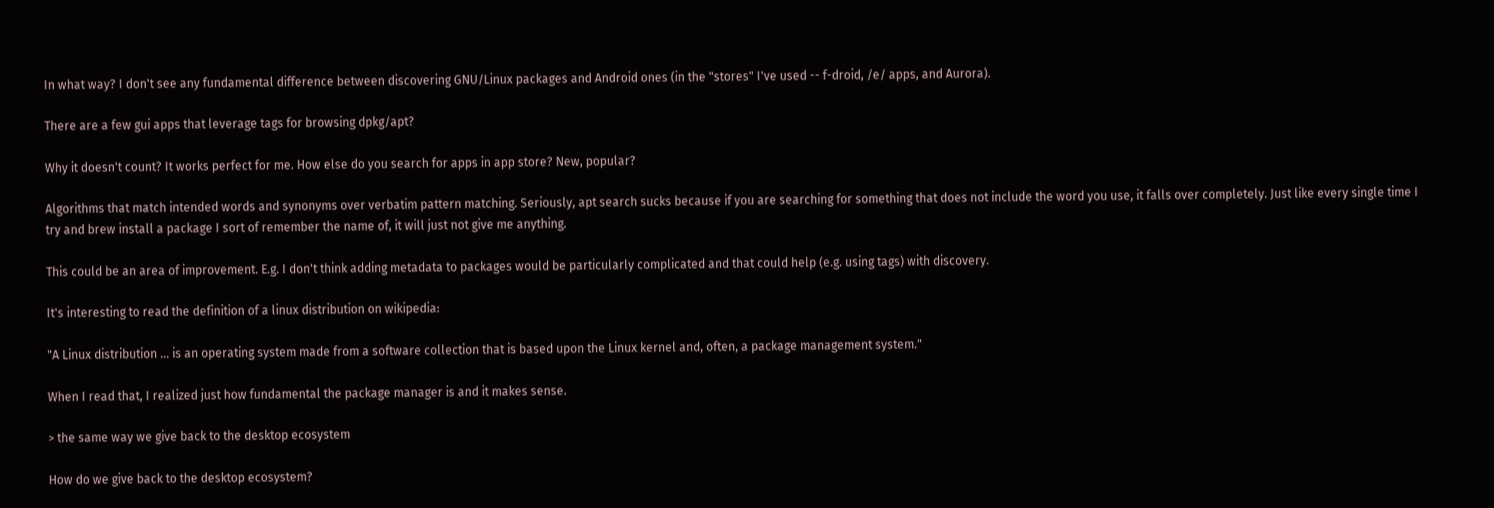In what way? I don't see any fundamental difference between discovering GNU/Linux packages and Android ones (in the "stores" I've used -- f-droid, /e/ apps, and Aurora).

There are a few gui apps that leverage tags for browsing dpkg/apt?

Why it doesn't count? It works perfect for me. How else do you search for apps in app store? New, popular?

Algorithms that match intended words and synonyms over verbatim pattern matching. Seriously, apt search sucks because if you are searching for something that does not include the word you use, it falls over completely. Just like every single time I try and brew install a package I sort of remember the name of, it will just not give me anything.

This could be an area of improvement. E.g. I don't think adding metadata to packages would be particularly complicated and that could help (e.g. using tags) with discovery.

It's interesting to read the definition of a linux distribution on wikipedia:

"A Linux distribution ... is an operating system made from a software collection that is based upon the Linux kernel and, often, a package management system."

When I read that, I realized just how fundamental the package manager is and it makes sense.

> the same way we give back to the desktop ecosystem

How do we give back to the desktop ecosystem?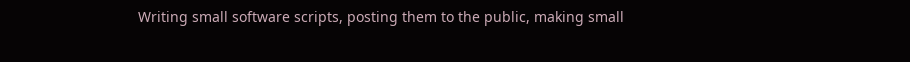Writing small software scripts, posting them to the public, making small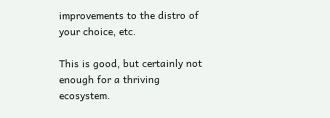improvements to the distro of your choice, etc.

This is good, but certainly not enough for a thriving ecosystem.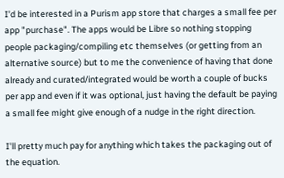I'd be interested in a Purism app store that charges a small fee per app "purchase". The apps would be Libre so nothing stopping people packaging/compiling etc themselves (or getting from an alternative source) but to me the convenience of having that done already and curated/integrated would be worth a couple of bucks per app and even if it was optional, just having the default be paying a small fee might give enough of a nudge in the right direction.

I'll pretty much pay for anything which takes the packaging out of the equation.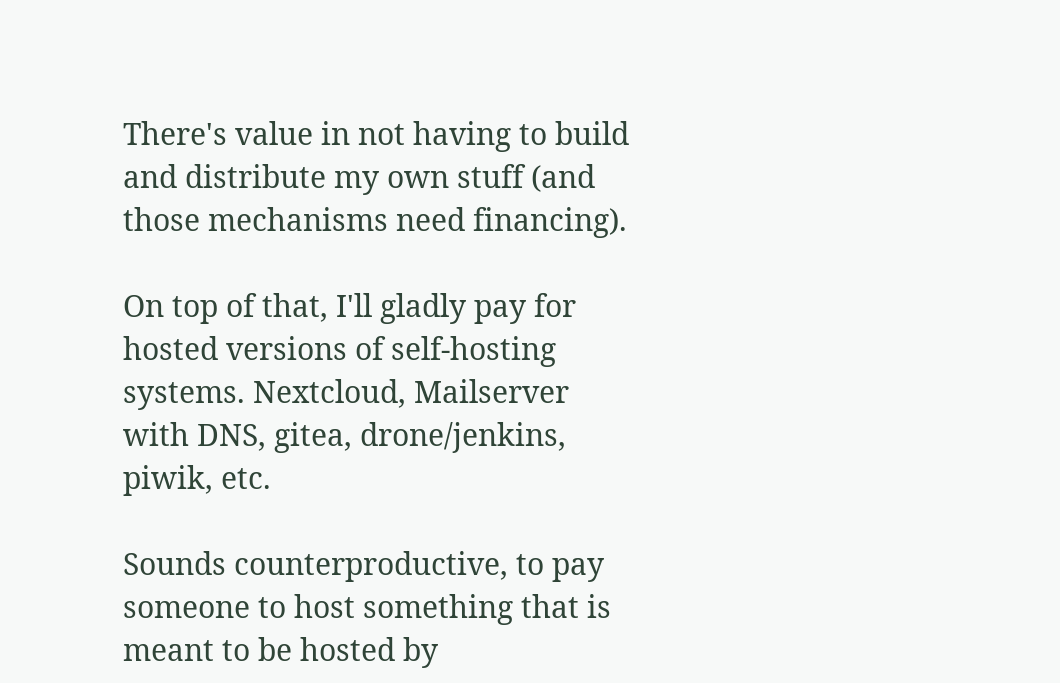There's value in not having to build and distribute my own stuff (and those mechanisms need financing).

On top of that, I'll gladly pay for hosted versions of self-hosting systems. Nextcloud, Mailserver with DNS, gitea, drone/jenkins, piwik, etc.

Sounds counterproductive, to pay someone to host something that is meant to be hosted by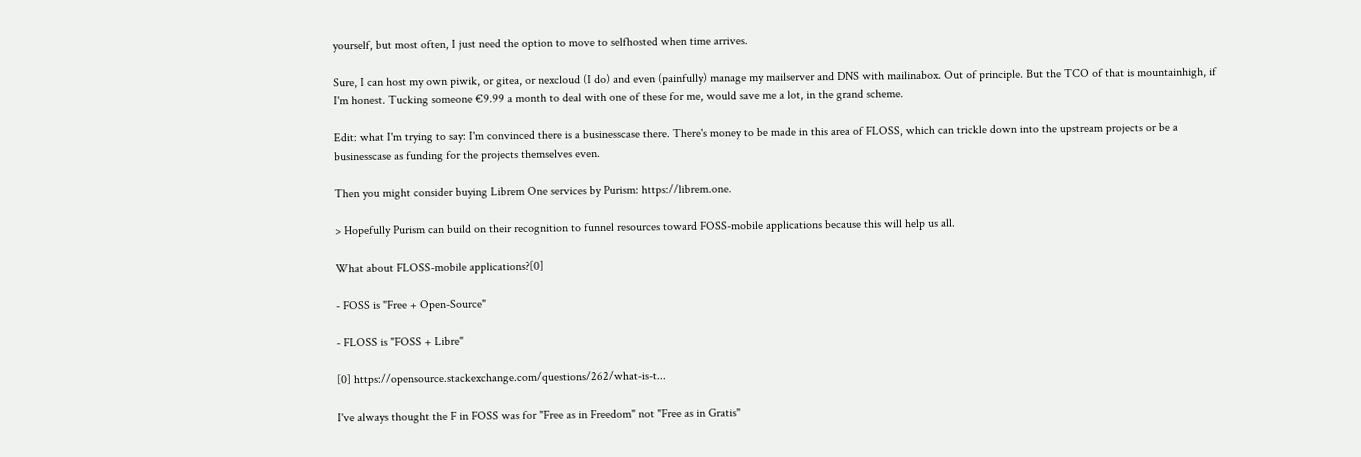yourself, but most often, I just need the option to move to selfhosted when time arrives.

Sure, I can host my own piwik, or gitea, or nexcloud (I do) and even (painfully) manage my mailserver and DNS with mailinabox. Out of principle. But the TCO of that is mountainhigh, if I'm honest. Tucking someone €9.99 a month to deal with one of these for me, would save me a lot, in the grand scheme.

Edit: what I'm trying to say: I'm convinced there is a businesscase there. There's money to be made in this area of FLOSS, which can trickle down into the upstream projects or be a businesscase as funding for the projects themselves even.

Then you might consider buying Librem One services by Purism: https://librem.one.

> Hopefully Purism can build on their recognition to funnel resources toward FOSS-mobile applications because this will help us all.

What about FLOSS-mobile applications?[0]

- FOSS is "Free + Open-Source"

- FLOSS is "FOSS + Libre"

[0] https://opensource.stackexchange.com/questions/262/what-is-t...

I've always thought the F in FOSS was for "Free as in Freedom" not "Free as in Gratis"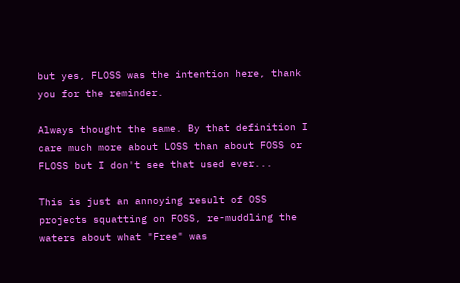but yes, FLOSS was the intention here, thank you for the reminder.

Always thought the same. By that definition I care much more about LOSS than about FOSS or FLOSS but I don't see that used ever...

This is just an annoying result of OSS projects squatting on FOSS, re-muddling the waters about what "Free" was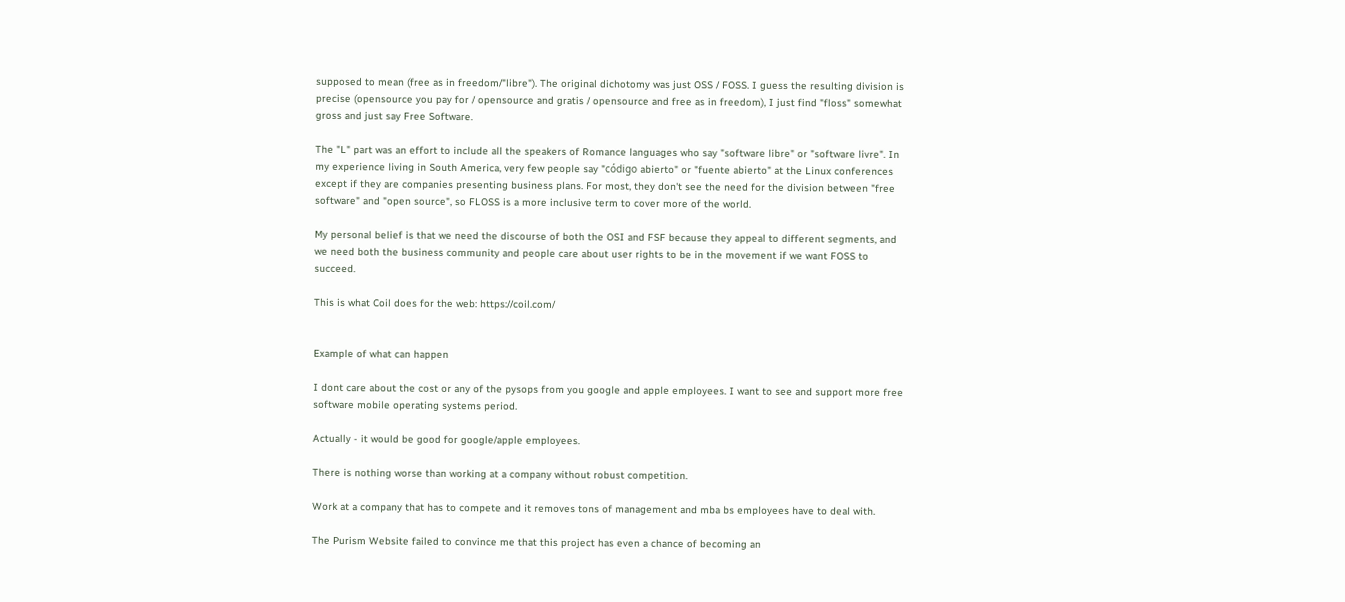supposed to mean (free as in freedom/"libre"). The original dichotomy was just OSS / FOSS. I guess the resulting division is precise (opensource you pay for / opensource and gratis / opensource and free as in freedom), I just find "floss" somewhat gross and just say Free Software.

The "L" part was an effort to include all the speakers of Romance languages who say "software libre" or "software livre". In my experience living in South America, very few people say "código abierto" or "fuente abierto" at the Linux conferences except if they are companies presenting business plans. For most, they don't see the need for the division between "free software" and "open source", so FLOSS is a more inclusive term to cover more of the world.

My personal belief is that we need the discourse of both the OSI and FSF because they appeal to different segments, and we need both the business community and people care about user rights to be in the movement if we want FOSS to succeed.

This is what Coil does for the web: https://coil.com/


Example of what can happen

I dont care about the cost or any of the pysops from you google and apple employees. I want to see and support more free software mobile operating systems period.

Actually - it would be good for google/apple employees.

There is nothing worse than working at a company without robust competition.

Work at a company that has to compete and it removes tons of management and mba bs employees have to deal with.

The Purism Website failed to convince me that this project has even a chance of becoming an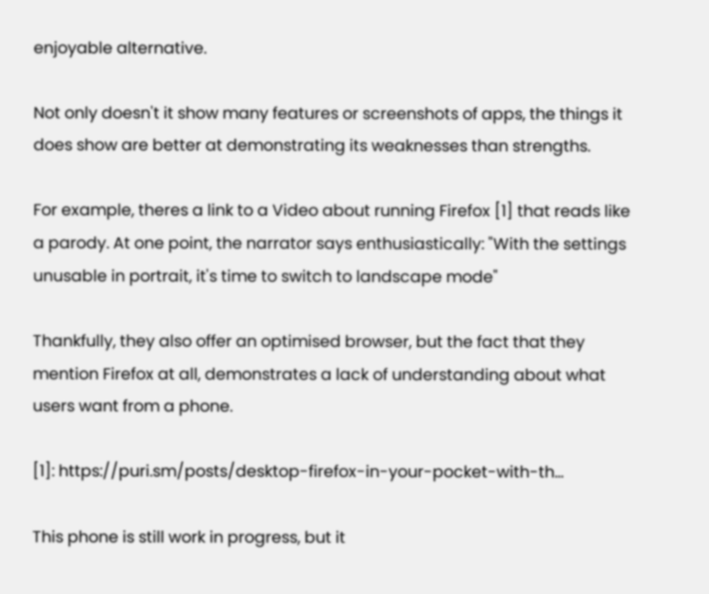enjoyable alternative.

Not only doesn't it show many features or screenshots of apps, the things it does show are better at demonstrating its weaknesses than strengths.

For example, theres a link to a Video about running Firefox [1] that reads like a parody. At one point, the narrator says enthusiastically: "With the settings unusable in portrait, it's time to switch to landscape mode"

Thankfully, they also offer an optimised browser, but the fact that they mention Firefox at all, demonstrates a lack of understanding about what users want from a phone.

[1]: https://puri.sm/posts/desktop-firefox-in-your-pocket-with-th...

This phone is still work in progress, but it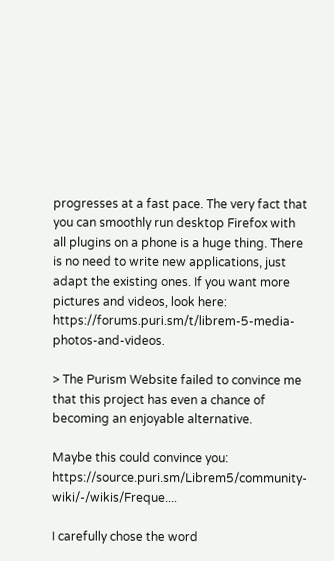progresses at a fast pace. The very fact that you can smoothly run desktop Firefox with all plugins on a phone is a huge thing. There is no need to write new applications, just adapt the existing ones. If you want more pictures and videos, look here: https://forums.puri.sm/t/librem-5-media-photos-and-videos.

> The Purism Website failed to convince me that this project has even a chance of becoming an enjoyable alternative.

Maybe this could convince you: https://source.puri.sm/Librem5/community-wiki/-/wikis/Freque....

I carefully chose the word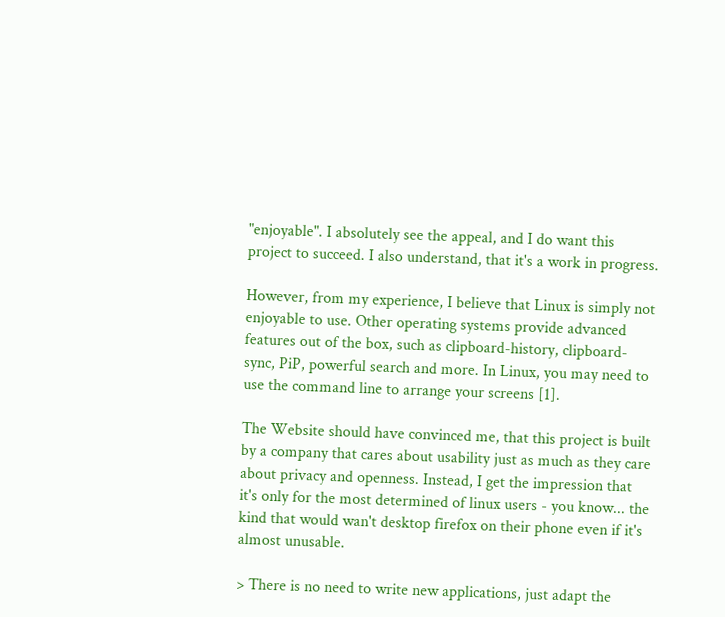"enjoyable". I absolutely see the appeal, and I do want this project to succeed. I also understand, that it's a work in progress.

However, from my experience, I believe that Linux is simply not enjoyable to use. Other operating systems provide advanced features out of the box, such as clipboard-history, clipboard-sync, PiP, powerful search and more. In Linux, you may need to use the command line to arrange your screens [1].

The Website should have convinced me, that this project is built by a company that cares about usability just as much as they care about privacy and openness. Instead, I get the impression that it's only for the most determined of linux users - you know... the kind that would wan't desktop firefox on their phone even if it's almost unusable.

> There is no need to write new applications, just adapt the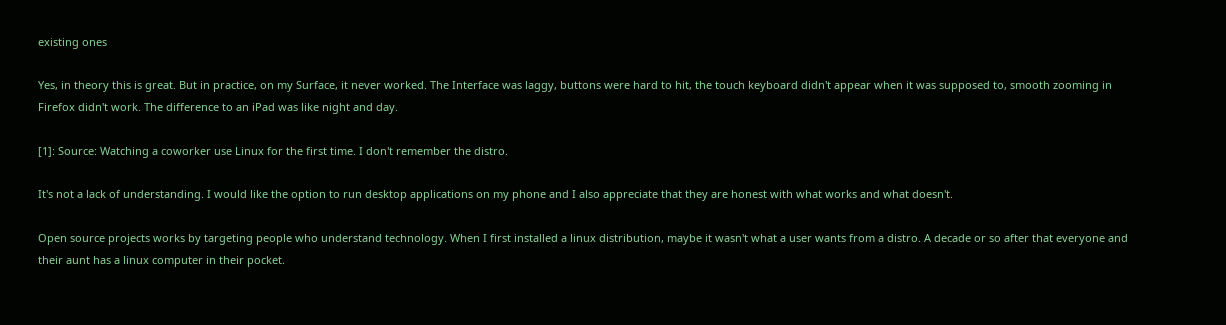existing ones

Yes, in theory this is great. But in practice, on my Surface, it never worked. The Interface was laggy, buttons were hard to hit, the touch keyboard didn't appear when it was supposed to, smooth zooming in Firefox didn't work. The difference to an iPad was like night and day.

[1]: Source: Watching a coworker use Linux for the first time. I don't remember the distro.

It's not a lack of understanding. I would like the option to run desktop applications on my phone and I also appreciate that they are honest with what works and what doesn't.

Open source projects works by targeting people who understand technology. When I first installed a linux distribution, maybe it wasn't what a user wants from a distro. A decade or so after that everyone and their aunt has a linux computer in their pocket.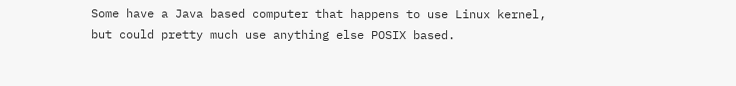Some have a Java based computer that happens to use Linux kernel, but could pretty much use anything else POSIX based.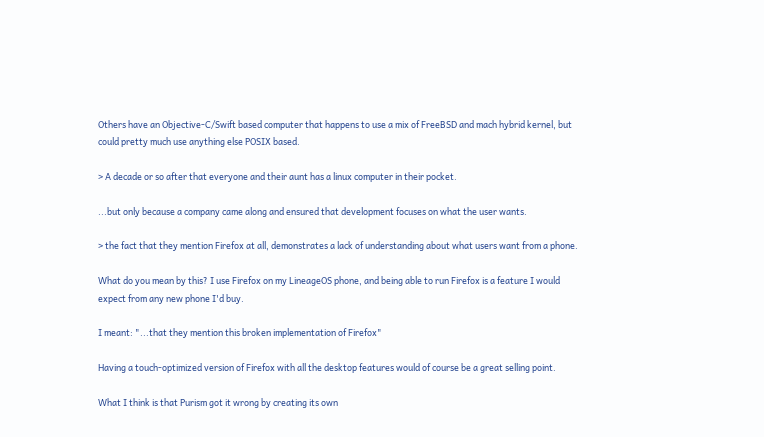Others have an Objective-C/Swift based computer that happens to use a mix of FreeBSD and mach hybrid kernel, but could pretty much use anything else POSIX based.

> A decade or so after that everyone and their aunt has a linux computer in their pocket.

...but only because a company came along and ensured that development focuses on what the user wants.

> the fact that they mention Firefox at all, demonstrates a lack of understanding about what users want from a phone.

What do you mean by this? I use Firefox on my LineageOS phone, and being able to run Firefox is a feature I would expect from any new phone I'd buy.

I meant: "...that they mention this broken implementation of Firefox"

Having a touch-optimized version of Firefox with all the desktop features would of course be a great selling point.

What I think is that Purism got it wrong by creating its own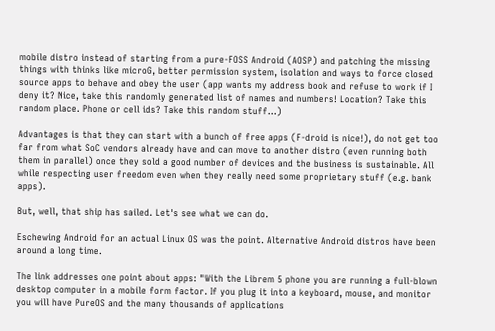mobile distro instead of starting from a pure-FOSS Android (AOSP) and patching the missing things with thinks like microG, better permission system, isolation and ways to force closed source apps to behave and obey the user (app wants my address book and refuse to work if I deny it? Nice, take this randomly generated list of names and numbers! Location? Take this random place. Phone or cell ids? Take this random stuff...)

Advantages is that they can start with a bunch of free apps (F-droid is nice!), do not get too far from what SoC vendors already have and can move to another distro (even running both them in parallel) once they sold a good number of devices and the business is sustainable. All while respecting user freedom even when they really need some proprietary stuff (e.g. bank apps).

But, well, that ship has sailed. Let's see what we can do.

Eschewing Android for an actual Linux OS was the point. Alternative Android distros have been around a long time.

The link addresses one point about apps: "With the Librem 5 phone you are running a full-blown desktop computer in a mobile form factor. If you plug it into a keyboard, mouse, and monitor you will have PureOS and the many thousands of applications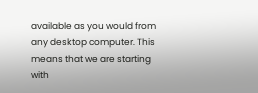available as you would from any desktop computer. This means that we are starting with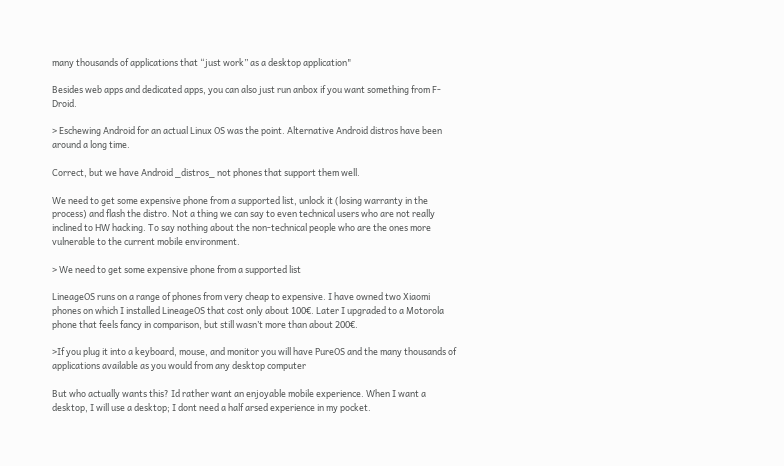many thousands of applications that “just work” as a desktop application"

Besides web apps and dedicated apps, you can also just run anbox if you want something from F-Droid.

> Eschewing Android for an actual Linux OS was the point. Alternative Android distros have been around a long time.

Correct, but we have Android _distros_ not phones that support them well.

We need to get some expensive phone from a supported list, unlock it (losing warranty in the process) and flash the distro. Not a thing we can say to even technical users who are not really inclined to HW hacking. To say nothing about the non-technical people who are the ones more vulnerable to the current mobile environment.

> We need to get some expensive phone from a supported list

LineageOS runs on a range of phones from very cheap to expensive. I have owned two Xiaomi phones on which I installed LineageOS that cost only about 100€. Later I upgraded to a Motorola phone that feels fancy in comparison, but still wasn’t more than about 200€.

>If you plug it into a keyboard, mouse, and monitor you will have PureOS and the many thousands of applications available as you would from any desktop computer

But who actually wants this? Id rather want an enjoyable mobile experience. When I want a desktop, I will use a desktop; I dont need a half arsed experience in my pocket.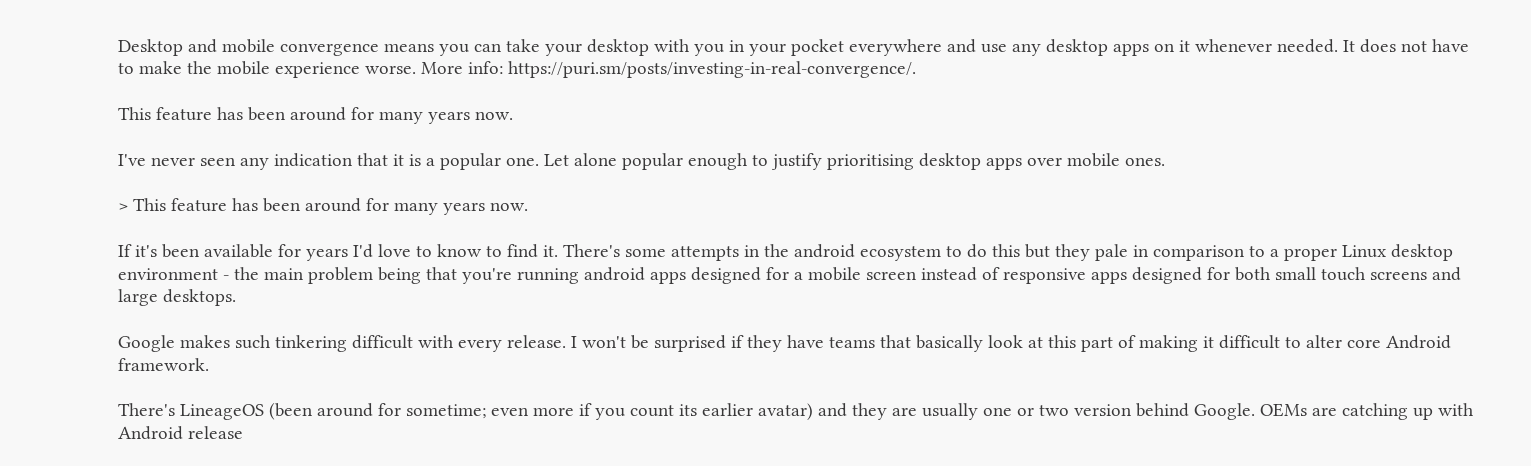Desktop and mobile convergence means you can take your desktop with you in your pocket everywhere and use any desktop apps on it whenever needed. It does not have to make the mobile experience worse. More info: https://puri.sm/posts/investing-in-real-convergence/.

This feature has been around for many years now.

I've never seen any indication that it is a popular one. Let alone popular enough to justify prioritising desktop apps over mobile ones.

> This feature has been around for many years now.

If it's been available for years I'd love to know to find it. There's some attempts in the android ecosystem to do this but they pale in comparison to a proper Linux desktop environment - the main problem being that you're running android apps designed for a mobile screen instead of responsive apps designed for both small touch screens and large desktops.

Google makes such tinkering difficult with every release. I won't be surprised if they have teams that basically look at this part of making it difficult to alter core Android framework.

There's LineageOS (been around for sometime; even more if you count its earlier avatar) and they are usually one or two version behind Google. OEMs are catching up with Android release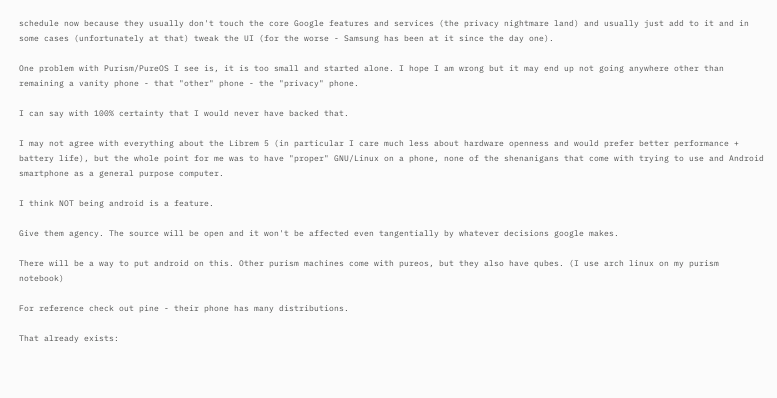schedule now because they usually don't touch the core Google features and services (the privacy nightmare land) and usually just add to it and in some cases (unfortunately at that) tweak the UI (for the worse - Samsung has been at it since the day one).

One problem with Purism/PureOS I see is, it is too small and started alone. I hope I am wrong but it may end up not going anywhere other than remaining a vanity phone - that "other" phone - the "privacy" phone.

I can say with 100% certainty that I would never have backed that.

I may not agree with everything about the Librem 5 (in particular I care much less about hardware openness and would prefer better performance + battery life), but the whole point for me was to have "proper" GNU/Linux on a phone, none of the shenanigans that come with trying to use and Android smartphone as a general purpose computer.

I think NOT being android is a feature.

Give them agency. The source will be open and it won't be affected even tangentially by whatever decisions google makes.

There will be a way to put android on this. Other purism machines come with pureos, but they also have qubes. (I use arch linux on my purism notebook)

For reference check out pine - their phone has many distributions.

That already exists: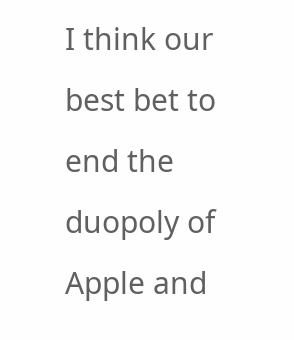I think our best bet to end the duopoly of Apple and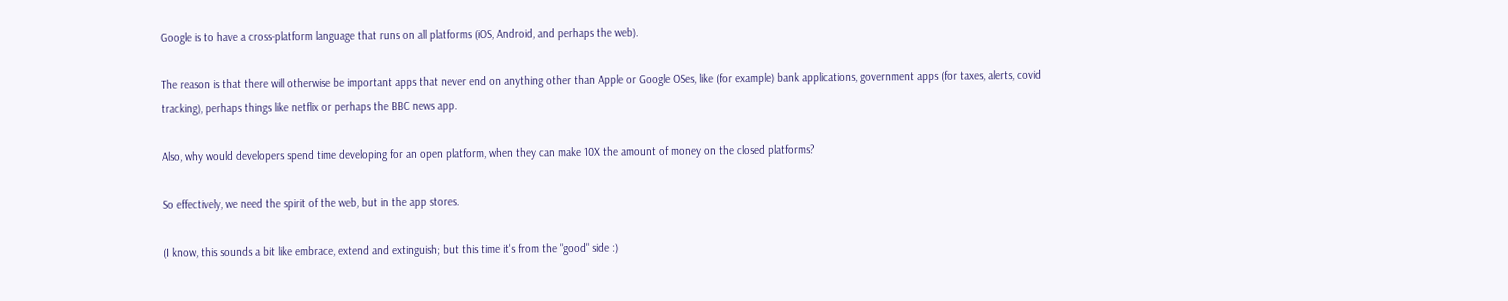Google is to have a cross-platform language that runs on all platforms (iOS, Android, and perhaps the web).

The reason is that there will otherwise be important apps that never end on anything other than Apple or Google OSes, like (for example) bank applications, government apps (for taxes, alerts, covid tracking), perhaps things like netflix or perhaps the BBC news app.

Also, why would developers spend time developing for an open platform, when they can make 10X the amount of money on the closed platforms?

So effectively, we need the spirit of the web, but in the app stores.

(I know, this sounds a bit like embrace, extend and extinguish; but this time it's from the "good" side :)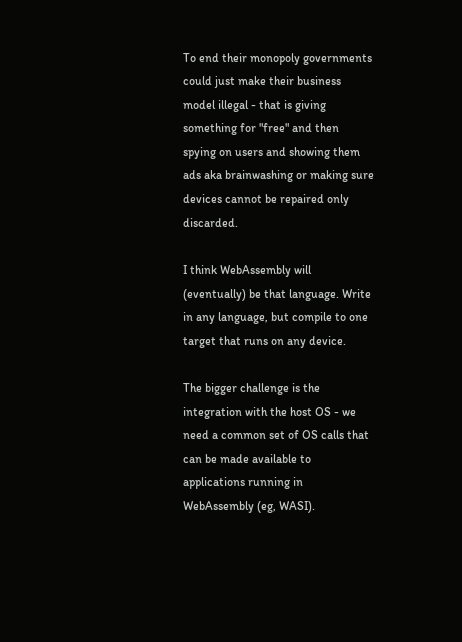To end their monopoly governments could just make their business model illegal - that is giving something for "free" and then spying on users and showing them ads aka brainwashing or making sure devices cannot be repaired only discarded.

I think WebAssembly will (eventually) be that language. Write in any language, but compile to one target that runs on any device.

The bigger challenge is the integration with the host OS - we need a common set of OS calls that can be made available to applications running in WebAssembly (eg, WASI).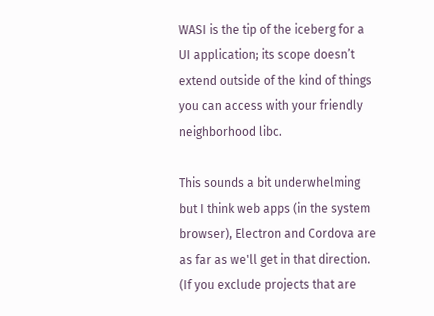WASI is the tip of the iceberg for a UI application; its scope doesn’t extend outside of the kind of things you can access with your friendly neighborhood libc.

This sounds a bit underwhelming but I think web apps (in the system browser), Electron and Cordova are as far as we'll get in that direction. (If you exclude projects that are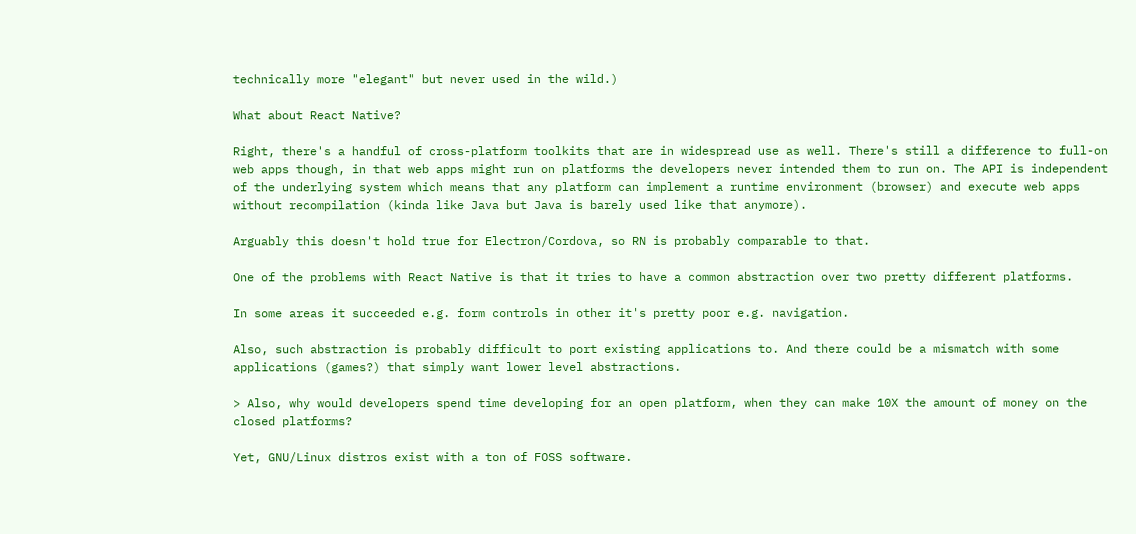technically more "elegant" but never used in the wild.)

What about React Native?

Right, there's a handful of cross-platform toolkits that are in widespread use as well. There's still a difference to full-on web apps though, in that web apps might run on platforms the developers never intended them to run on. The API is independent of the underlying system which means that any platform can implement a runtime environment (browser) and execute web apps without recompilation (kinda like Java but Java is barely used like that anymore).

Arguably this doesn't hold true for Electron/Cordova, so RN is probably comparable to that.

One of the problems with React Native is that it tries to have a common abstraction over two pretty different platforms.

In some areas it succeeded e.g. form controls in other it's pretty poor e.g. navigation.

Also, such abstraction is probably difficult to port existing applications to. And there could be a mismatch with some applications (games?) that simply want lower level abstractions.

> Also, why would developers spend time developing for an open platform, when they can make 10X the amount of money on the closed platforms?

Yet, GNU/Linux distros exist with a ton of FOSS software.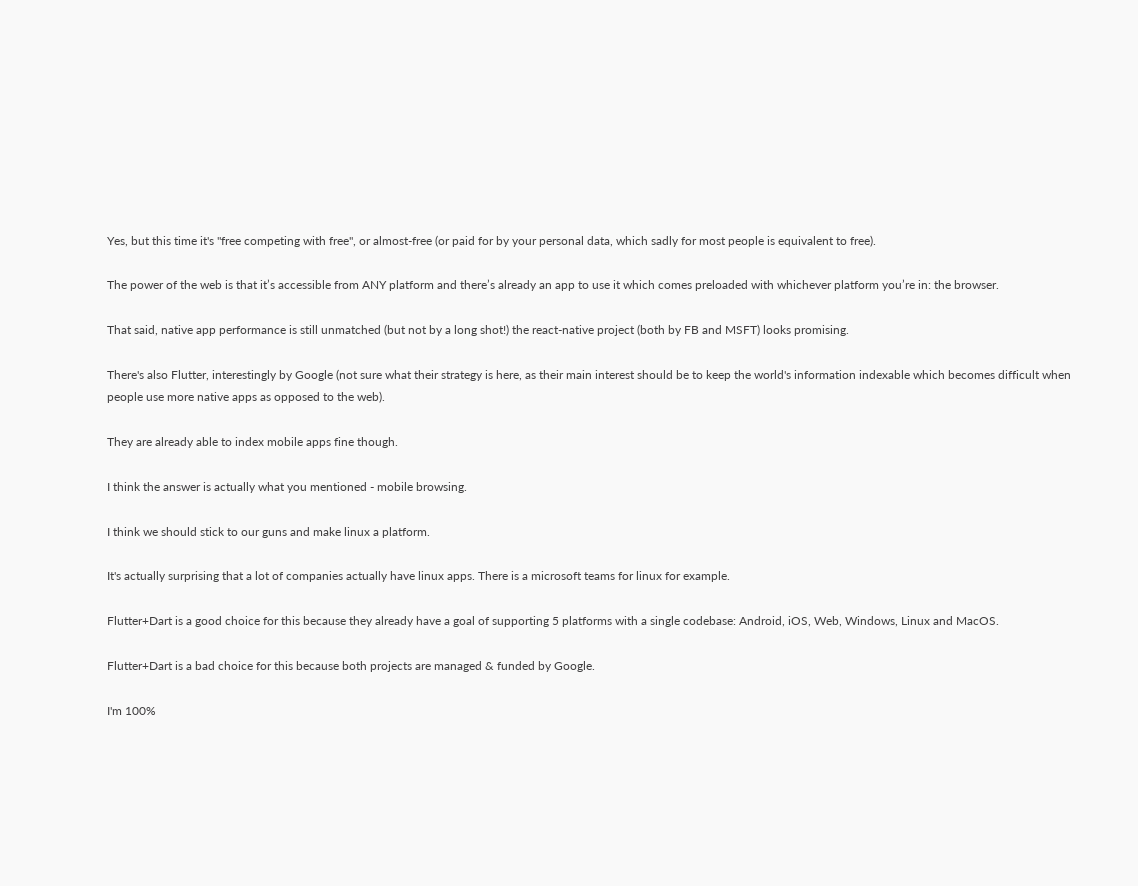Yes, but this time it's "free competing with free", or almost-free (or paid for by your personal data, which sadly for most people is equivalent to free).

The power of the web is that it’s accessible from ANY platform and there’s already an app to use it which comes preloaded with whichever platform you’re in: the browser.

That said, native app performance is still unmatched (but not by a long shot!) the react-native project (both by FB and MSFT) looks promising.

There's also Flutter, interestingly by Google (not sure what their strategy is here, as their main interest should be to keep the world's information indexable which becomes difficult when people use more native apps as opposed to the web).

They are already able to index mobile apps fine though.

I think the answer is actually what you mentioned - mobile browsing.

I think we should stick to our guns and make linux a platform.

It's actually surprising that a lot of companies actually have linux apps. There is a microsoft teams for linux for example.

Flutter+Dart is a good choice for this because they already have a goal of supporting 5 platforms with a single codebase: Android, iOS, Web, Windows, Linux and MacOS.

Flutter+Dart is a bad choice for this because both projects are managed & funded by Google.

I'm 100%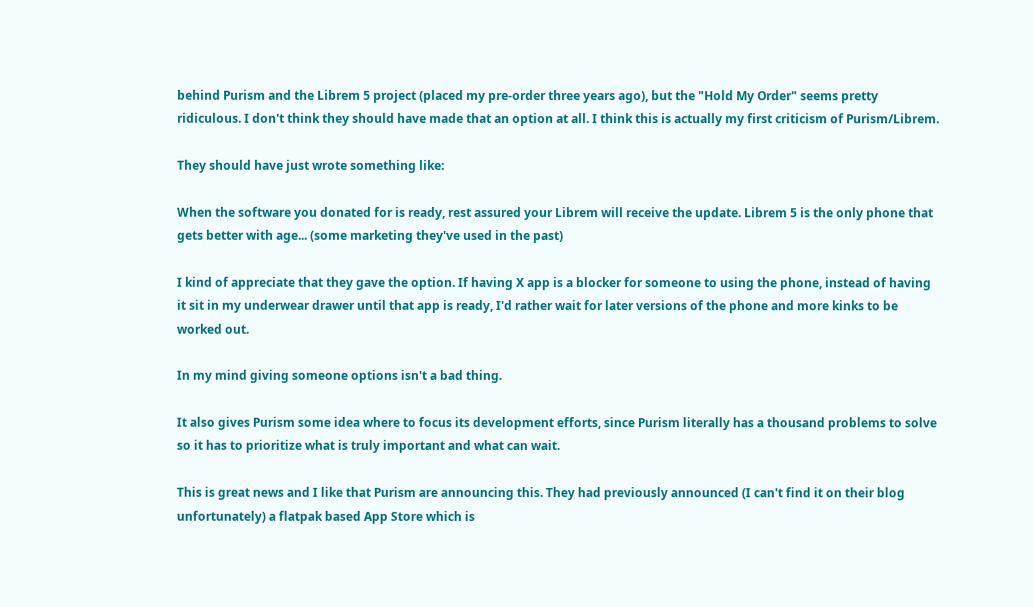behind Purism and the Librem 5 project (placed my pre-order three years ago), but the "Hold My Order" seems pretty ridiculous. I don't think they should have made that an option at all. I think this is actually my first criticism of Purism/Librem.

They should have just wrote something like:

When the software you donated for is ready, rest assured your Librem will receive the update. Librem 5 is the only phone that gets better with age... (some marketing they've used in the past)

I kind of appreciate that they gave the option. If having X app is a blocker for someone to using the phone, instead of having it sit in my underwear drawer until that app is ready, I'd rather wait for later versions of the phone and more kinks to be worked out.

In my mind giving someone options isn't a bad thing.

It also gives Purism some idea where to focus its development efforts, since Purism literally has a thousand problems to solve so it has to prioritize what is truly important and what can wait.

This is great news and I like that Purism are announcing this. They had previously announced (I can't find it on their blog unfortunately) a flatpak based App Store which is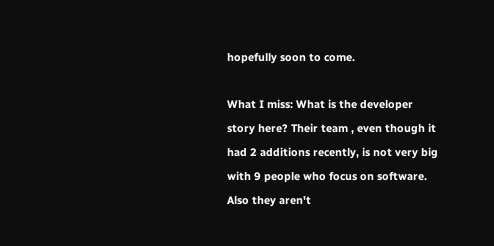hopefully soon to come.

What I miss: What is the developer story here? Their team , even though it had 2 additions recently, is not very big with 9 people who focus on software. Also they aren't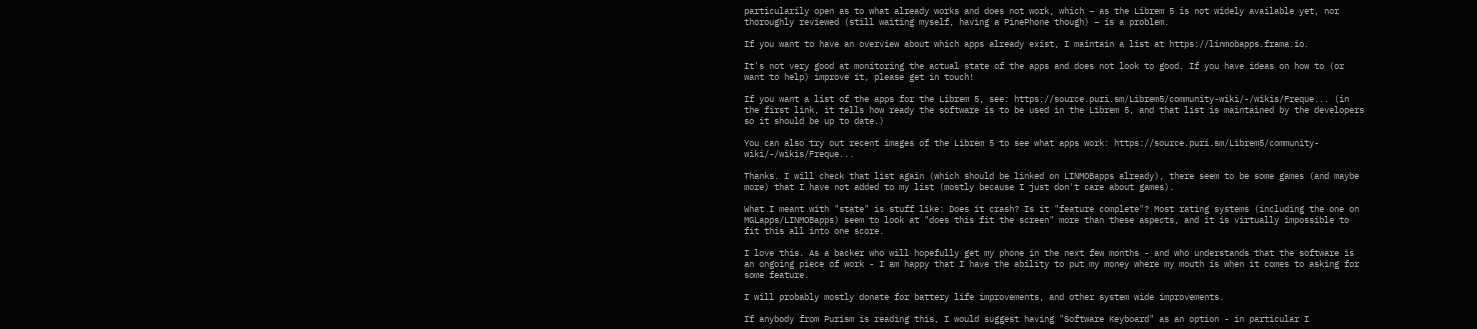particularily open as to what already works and does not work, which – as the Librem 5 is not widely available yet, nor thoroughly reviewed (still waiting myself, having a PinePhone though) – is a problem.

If you want to have an overview about which apps already exist, I maintain a list at https://linmobapps.frama.io.

It's not very good at monitoring the actual state of the apps and does not look to good. If you have ideas on how to (or want to help) improve it, please get in touch!

If you want a list of the apps for the Librem 5, see: https://source.puri.sm/Librem5/community-wiki/-/wikis/Freque... (in the first link, it tells how ready the software is to be used in the Librem 5, and that list is maintained by the developers so it should be up to date.)

You can also try out recent images of the Librem 5 to see what apps work: https://source.puri.sm/Librem5/community-wiki/-/wikis/Freque...

Thanks. I will check that list again (which should be linked on LINMOBapps already), there seem to be some games (and maybe more) that I have not added to my list (mostly because I just don't care about games).

What I meant with "state" is stuff like: Does it crash? Is it "feature complete"? Most rating systems (including the one on MGLapps/LINMOBapps) seem to look at "does this fit the screen" more than these aspects, and it is virtually impossible to fit this all into one score.

I love this. As a backer who will hopefully get my phone in the next few months - and who understands that the software is an ongoing piece of work - I am happy that I have the ability to put my money where my mouth is when it comes to asking for some feature.

I will probably mostly donate for battery life improvements, and other system wide improvements.

If anybody from Purism is reading this, I would suggest having "Software Keyboard" as an option - in particular I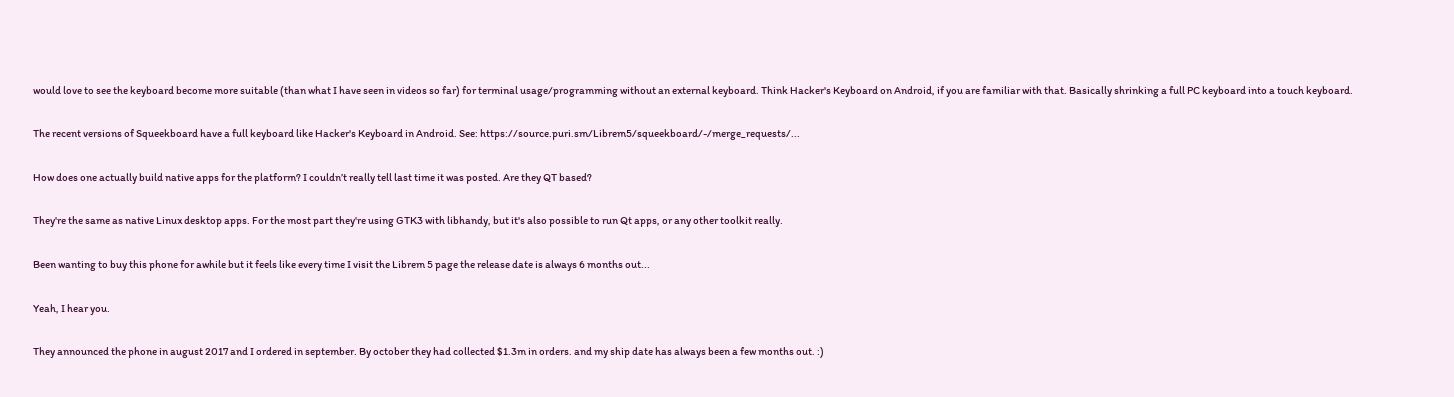would love to see the keyboard become more suitable (than what I have seen in videos so far) for terminal usage/programming without an external keyboard. Think Hacker's Keyboard on Android, if you are familiar with that. Basically shrinking a full PC keyboard into a touch keyboard.

The recent versions of Squeekboard have a full keyboard like Hacker's Keyboard in Android. See: https://source.puri.sm/Librem5/squeekboard/-/merge_requests/...

How does one actually build native apps for the platform? I couldn’t really tell last time it was posted. Are they QT based?

They're the same as native Linux desktop apps. For the most part they're using GTK3 with libhandy, but it's also possible to run Qt apps, or any other toolkit really.

Been wanting to buy this phone for awhile but it feels like every time I visit the Librem 5 page the release date is always 6 months out...

Yeah, I hear you.

They announced the phone in august 2017 and I ordered in september. By october they had collected $1.3m in orders. and my ship date has always been a few months out. :)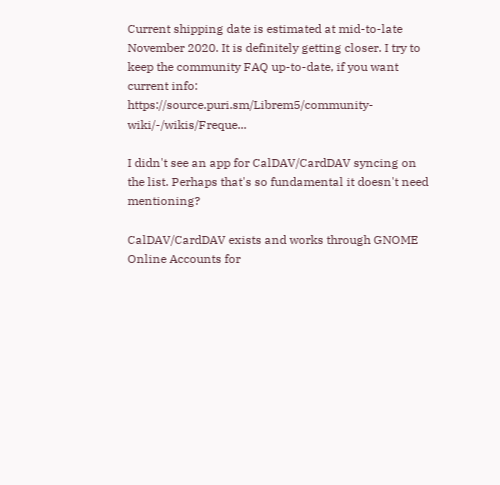Current shipping date is estimated at mid-to-late November 2020. It is definitely getting closer. I try to keep the community FAQ up-to-date, if you want current info: https://source.puri.sm/Librem5/community-wiki/-/wikis/Freque...

I didn't see an app for CalDAV/CardDAV syncing on the list. Perhaps that's so fundamental it doesn't need mentioning?

CalDAV/CardDAV exists and works through GNOME Online Accounts for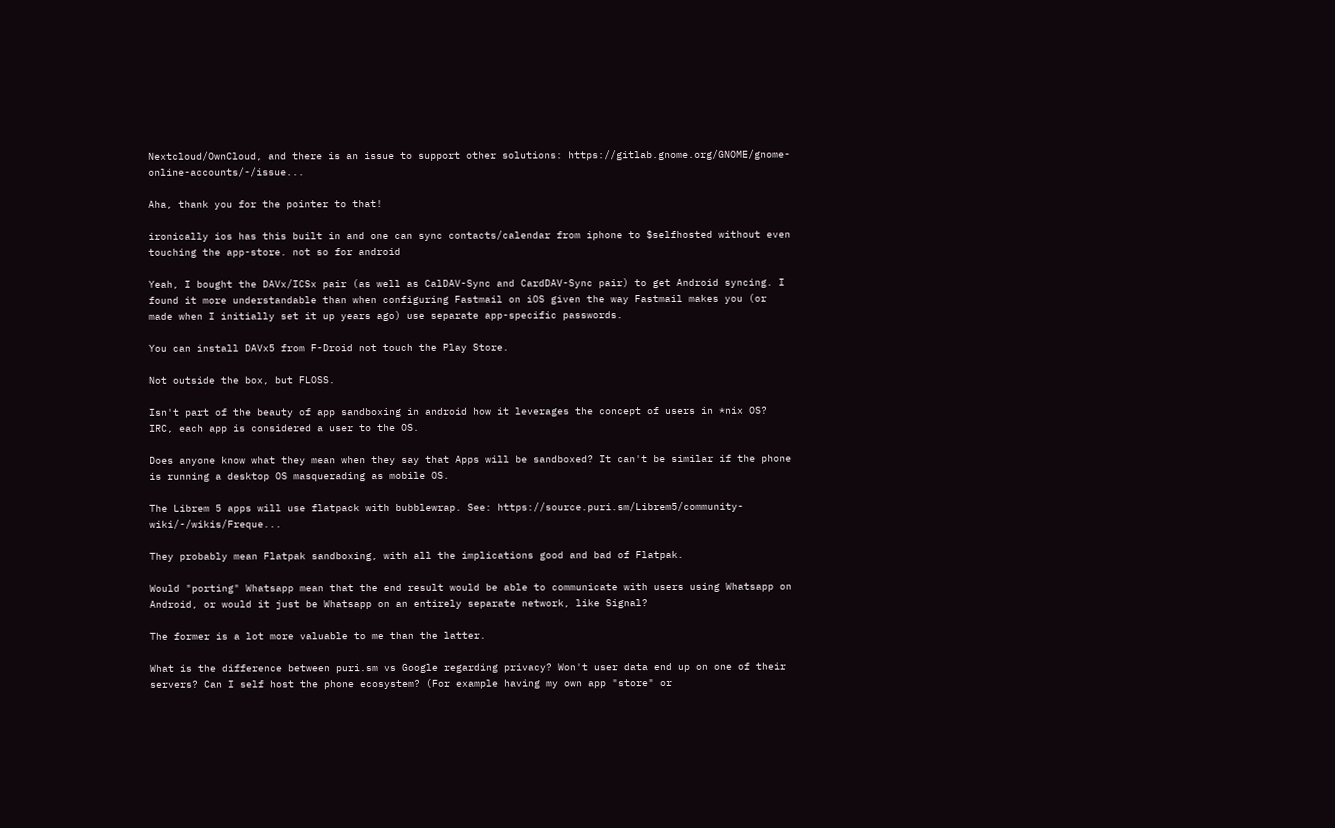Nextcloud/OwnCloud, and there is an issue to support other solutions: https://gitlab.gnome.org/GNOME/gnome-online-accounts/-/issue...

Aha, thank you for the pointer to that!

ironically ios has this built in and one can sync contacts/calendar from iphone to $selfhosted without even touching the app-store. not so for android

Yeah, I bought the DAVx/ICSx pair (as well as CalDAV-Sync and CardDAV-Sync pair) to get Android syncing. I found it more understandable than when configuring Fastmail on iOS given the way Fastmail makes you (or made when I initially set it up years ago) use separate app-specific passwords.

You can install DAVx5 from F-Droid not touch the Play Store.

Not outside the box, but FLOSS.

Isn't part of the beauty of app sandboxing in android how it leverages the concept of users in *nix OS? IRC, each app is considered a user to the OS.

Does anyone know what they mean when they say that Apps will be sandboxed? It can't be similar if the phone is running a desktop OS masquerading as mobile OS.

The Librem 5 apps will use flatpack with bubblewrap. See: https://source.puri.sm/Librem5/community-wiki/-/wikis/Freque...

They probably mean Flatpak sandboxing, with all the implications good and bad of Flatpak.

Would "porting" Whatsapp mean that the end result would be able to communicate with users using Whatsapp on Android, or would it just be Whatsapp on an entirely separate network, like Signal?

The former is a lot more valuable to me than the latter.

What is the difference between puri.sm vs Google regarding privacy? Won't user data end up on one of their servers? Can I self host the phone ecosystem? (For example having my own app "store" or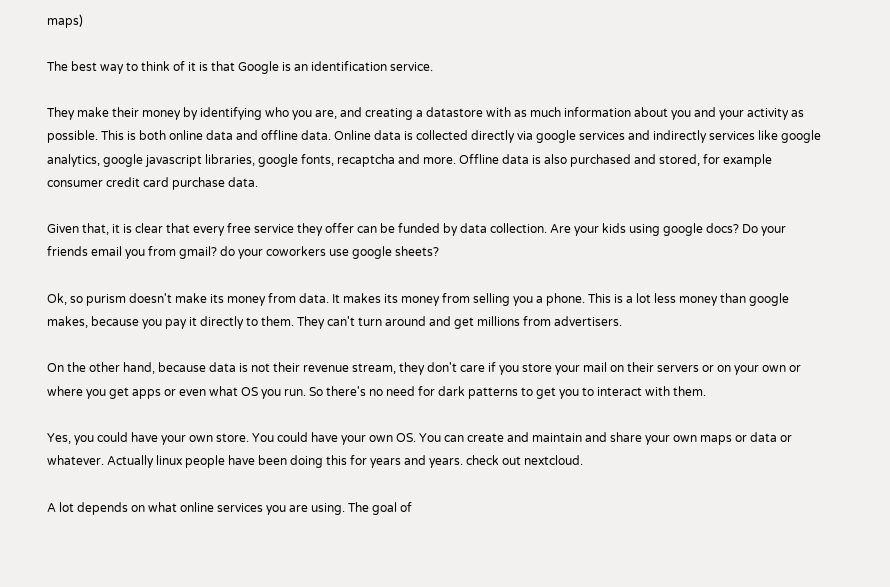maps)

The best way to think of it is that Google is an identification service.

They make their money by identifying who you are, and creating a datastore with as much information about you and your activity as possible. This is both online data and offline data. Online data is collected directly via google services and indirectly services like google analytics, google javascript libraries, google fonts, recaptcha and more. Offline data is also purchased and stored, for example consumer credit card purchase data.

Given that, it is clear that every free service they offer can be funded by data collection. Are your kids using google docs? Do your friends email you from gmail? do your coworkers use google sheets?

Ok, so purism doesn't make its money from data. It makes its money from selling you a phone. This is a lot less money than google makes, because you pay it directly to them. They can't turn around and get millions from advertisers.

On the other hand, because data is not their revenue stream, they don't care if you store your mail on their servers or on your own or where you get apps or even what OS you run. So there's no need for dark patterns to get you to interact with them.

Yes, you could have your own store. You could have your own OS. You can create and maintain and share your own maps or data or whatever. Actually linux people have been doing this for years and years. check out nextcloud.

A lot depends on what online services you are using. The goal of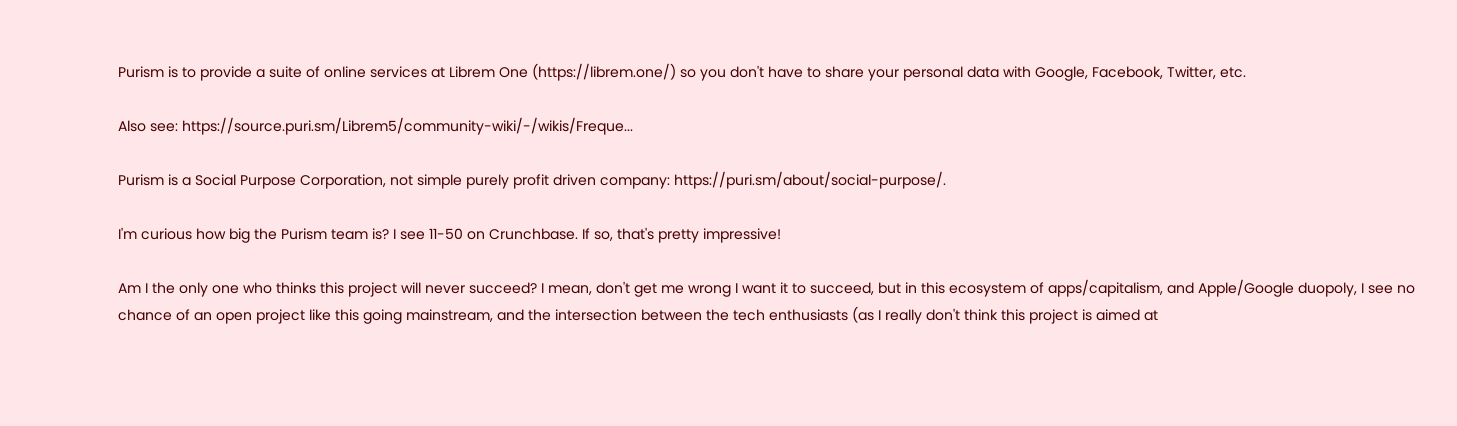Purism is to provide a suite of online services at Librem One (https://librem.one/) so you don't have to share your personal data with Google, Facebook, Twitter, etc.

Also see: https://source.puri.sm/Librem5/community-wiki/-/wikis/Freque...

Purism is a Social Purpose Corporation, not simple purely profit driven company: https://puri.sm/about/social-purpose/.

I'm curious how big the Purism team is? I see 11-50 on Crunchbase. If so, that's pretty impressive!

Am I the only one who thinks this project will never succeed? I mean, don't get me wrong I want it to succeed, but in this ecosystem of apps/capitalism, and Apple/Google duopoly, I see no chance of an open project like this going mainstream, and the intersection between the tech enthusiasts (as I really don't think this project is aimed at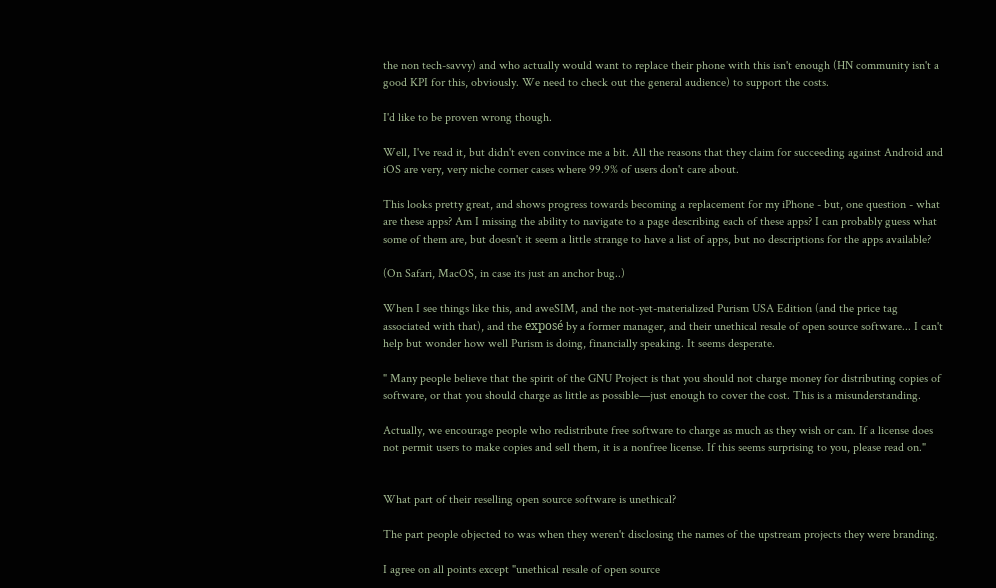the non tech-savvy) and who actually would want to replace their phone with this isn't enough (HN community isn't a good KPI for this, obviously. We need to check out the general audience) to support the costs.

I'd like to be proven wrong though.

Well, I've read it, but didn't even convince me a bit. All the reasons that they claim for succeeding against Android and iOS are very, very niche corner cases where 99.9% of users don't care about.

This looks pretty great, and shows progress towards becoming a replacement for my iPhone - but, one question - what are these apps? Am I missing the ability to navigate to a page describing each of these apps? I can probably guess what some of them are, but doesn't it seem a little strange to have a list of apps, but no descriptions for the apps available?

(On Safari, MacOS, in case its just an anchor bug..)

When I see things like this, and aweSIM, and the not-yet-materialized Purism USA Edition (and the price tag associated with that), and the exposé by a former manager, and their unethical resale of open source software... I can't help but wonder how well Purism is doing, financially speaking. It seems desperate.

" Many people believe that the spirit of the GNU Project is that you should not charge money for distributing copies of software, or that you should charge as little as possible—just enough to cover the cost. This is a misunderstanding.

Actually, we encourage people who redistribute free software to charge as much as they wish or can. If a license does not permit users to make copies and sell them, it is a nonfree license. If this seems surprising to you, please read on."


What part of their reselling open source software is unethical?

The part people objected to was when they weren't disclosing the names of the upstream projects they were branding.

I agree on all points except "unethical resale of open source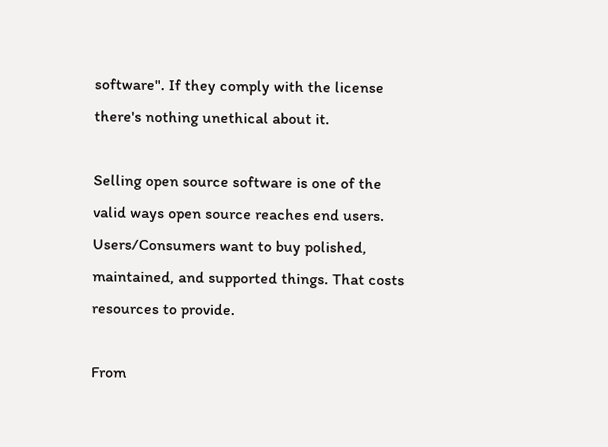software". If they comply with the license there's nothing unethical about it.

Selling open source software is one of the valid ways open source reaches end users. Users/Consumers want to buy polished, maintained, and supported things. That costs resources to provide.

From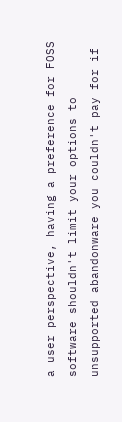a user perspective, having a preference for FOSS software shouldn't limit your options to unsupported abandonware you couldn't pay for if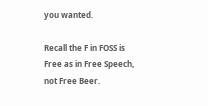you wanted.

Recall the F in FOSS is Free as in Free Speech, not Free Beer.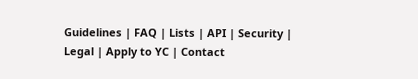Guidelines | FAQ | Lists | API | Security | Legal | Apply to YC | Contact